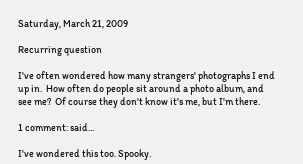Saturday, March 21, 2009

Recurring question

I've often wondered how many strangers' photographs I end up in.  How often do people sit around a photo album, and see me?  Of course they don't know it's me, but I'm there.

1 comment: said...

I've wondered this too. Spooky.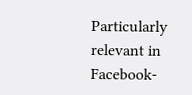Particularly relevant in Facebook-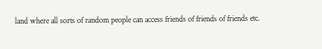land where all sorts of random people can access friends of friends of friends etc.